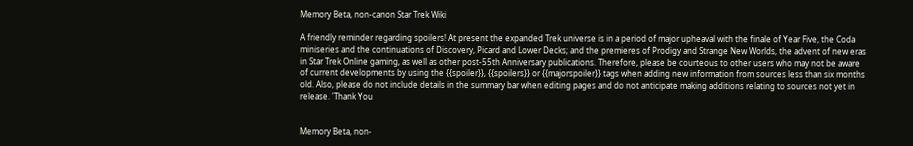Memory Beta, non-canon Star Trek Wiki

A friendly reminder regarding spoilers! At present the expanded Trek universe is in a period of major upheaval with the finale of Year Five, the Coda miniseries and the continuations of Discovery, Picard and Lower Decks; and the premieres of Prodigy and Strange New Worlds, the advent of new eras in Star Trek Online gaming, as well as other post-55th Anniversary publications. Therefore, please be courteous to other users who may not be aware of current developments by using the {{spoiler}}, {{spoilers}} or {{majorspoiler}} tags when adding new information from sources less than six months old. Also, please do not include details in the summary bar when editing pages and do not anticipate making additions relating to sources not yet in release. 'Thank You


Memory Beta, non-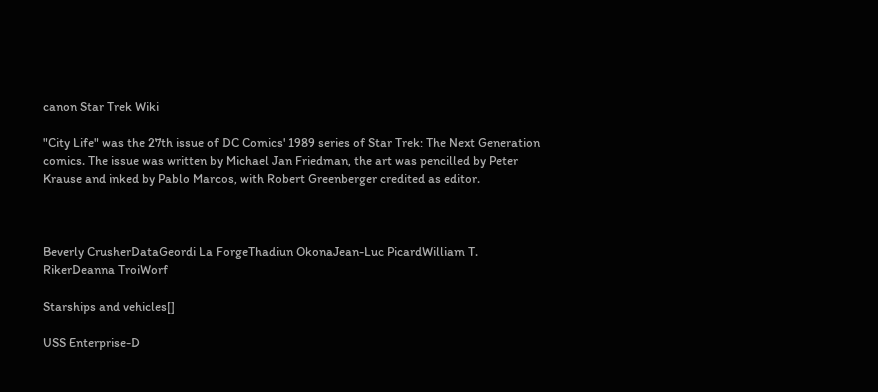canon Star Trek Wiki

"City Life" was the 27th issue of DC Comics' 1989 series of Star Trek: The Next Generation comics. The issue was written by Michael Jan Friedman, the art was pencilled by Peter Krause and inked by Pablo Marcos, with Robert Greenberger credited as editor.



Beverly CrusherDataGeordi La ForgeThadiun OkonaJean-Luc PicardWilliam T. RikerDeanna TroiWorf

Starships and vehicles[]

USS Enterprise-D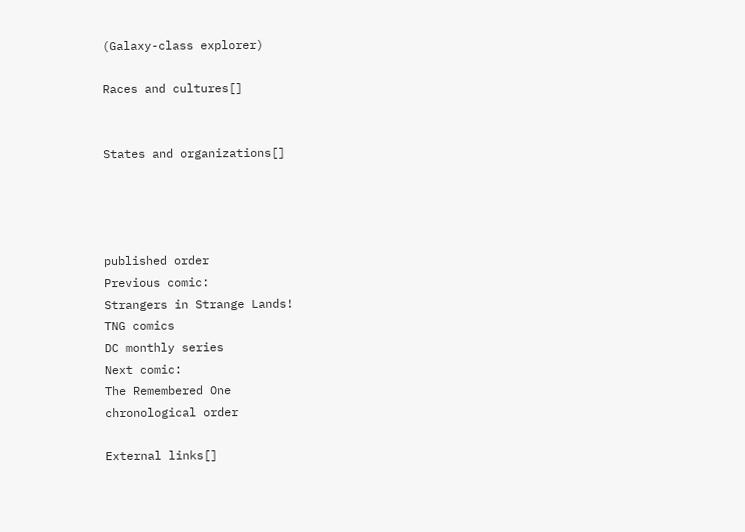(Galaxy-class explorer)

Races and cultures[]


States and organizations[]




published order
Previous comic:
Strangers in Strange Lands!
TNG comics
DC monthly series
Next comic:
The Remembered One
chronological order

External links[]